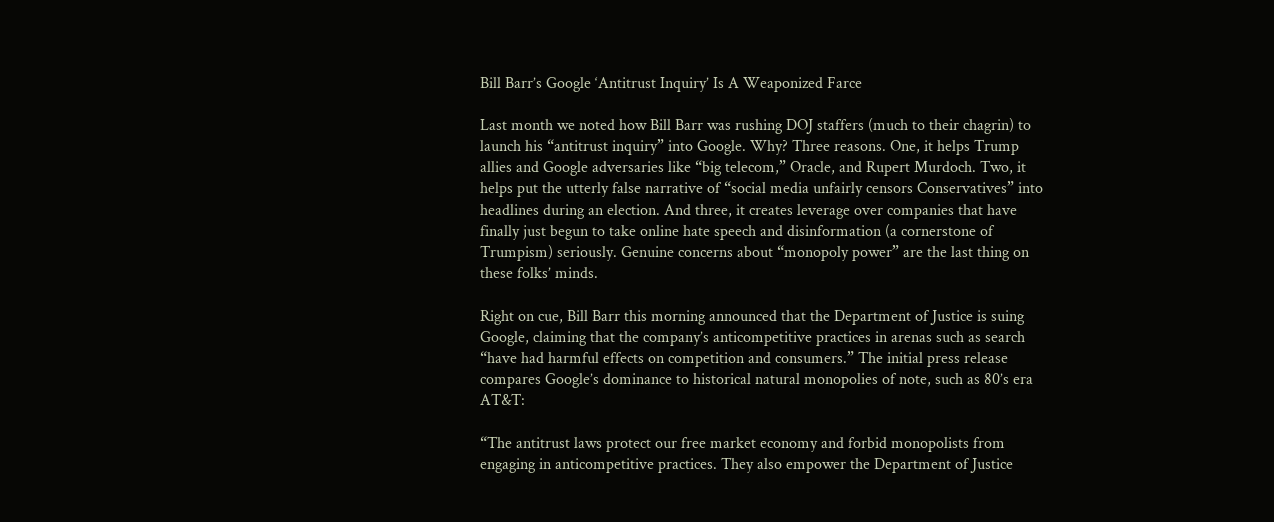Bill Barr’s Google ‘Antitrust Inquiry’ Is A Weaponized Farce

Last month we noted how Bill Barr was rushing DOJ staffers (much to their chagrin) to launch his “antitrust inquiry” into Google. Why? Three reasons. One, it helps Trump allies and Google adversaries like “big telecom,” Oracle, and Rupert Murdoch. Two, it helps put the utterly false narrative of “social media unfairly censors Conservatives” into headlines during an election. And three, it creates leverage over companies that have finally just begun to take online hate speech and disinformation (a cornerstone of Trumpism) seriously. Genuine concerns about “monopoly power” are the last thing on these folks’ minds.

Right on cue, Bill Barr this morning announced that the Department of Justice is suing Google, claiming that the company’s anticompetitive practices in arenas such as search “have had harmful effects on competition and consumers.” The initial press release compares Google’s dominance to historical natural monopolies of note, such as 80’s era AT&T:

“The antitrust laws protect our free market economy and forbid monopolists from engaging in anticompetitive practices. They also empower the Department of Justice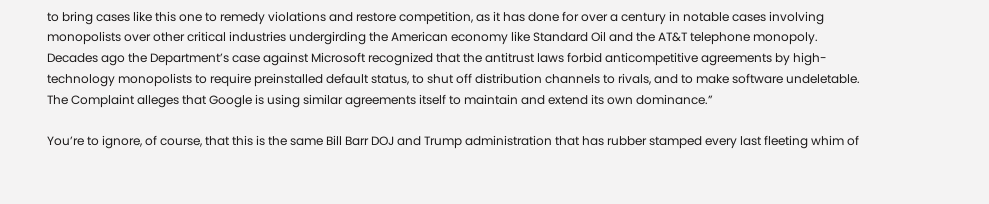to bring cases like this one to remedy violations and restore competition, as it has done for over a century in notable cases involving monopolists over other critical industries undergirding the American economy like Standard Oil and the AT&T telephone monopoly. Decades ago the Department’s case against Microsoft recognized that the antitrust laws forbid anticompetitive agreements by high-technology monopolists to require preinstalled default status, to shut off distribution channels to rivals, and to make software undeletable. The Complaint alleges that Google is using similar agreements itself to maintain and extend its own dominance.”

You’re to ignore, of course, that this is the same Bill Barr DOJ and Trump administration that has rubber stamped every last fleeting whim of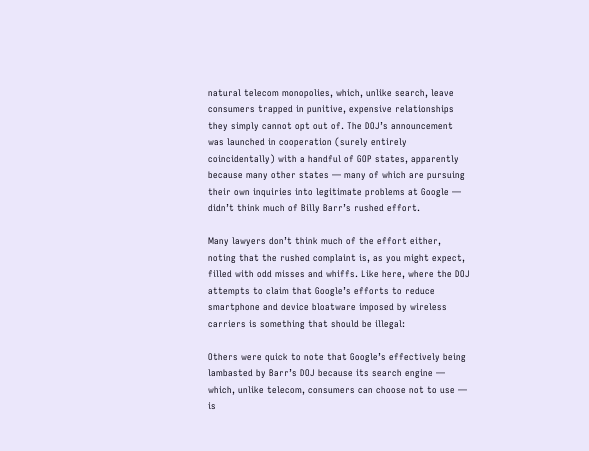natural telecom monopolies, which, unlike search, leave consumers trapped in punitive, expensive relationships they simply cannot opt out of. The DOJ’s announcement was launched in cooperation (surely entirely coincidentally) with a handful of GOP states, apparently because many other states — many of which are pursuing their own inquiries into legitimate problems at Google — didn’t think much of Billy Barr’s rushed effort.

Many lawyers don’t think much of the effort either, noting that the rushed complaint is, as you might expect, filled with odd misses and whiffs. Like here, where the DOJ attempts to claim that Google’s efforts to reduce smartphone and device bloatware imposed by wireless carriers is something that should be illegal:

Others were quick to note that Google’s effectively being lambasted by Barr’s DOJ because its search engine — which, unlike telecom, consumers can choose not to use — is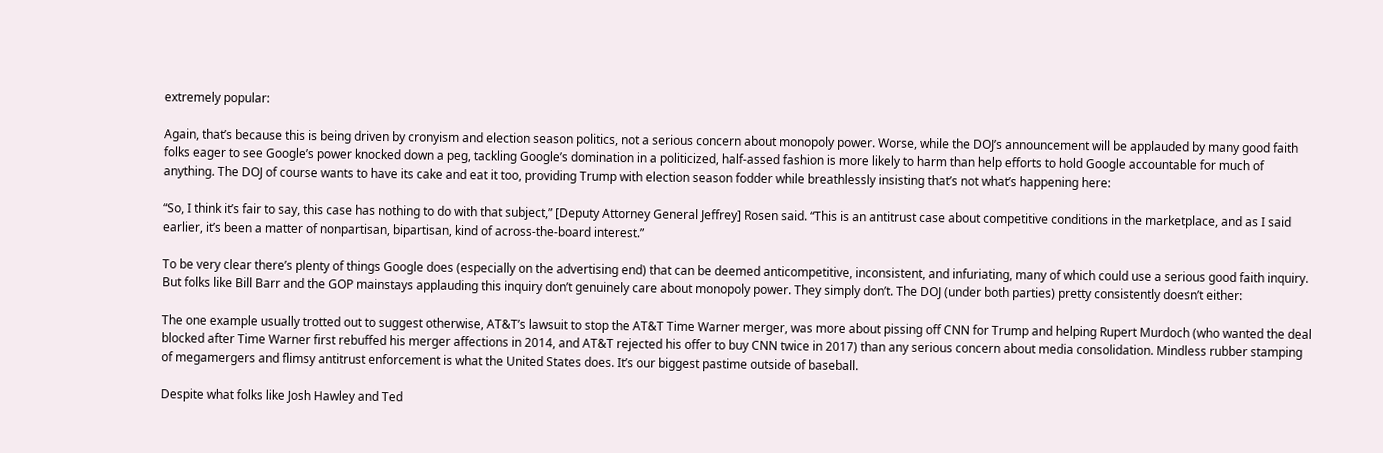extremely popular:

Again, that’s because this is being driven by cronyism and election season politics, not a serious concern about monopoly power. Worse, while the DOJ’s announcement will be applauded by many good faith folks eager to see Google’s power knocked down a peg, tackling Google’s domination in a politicized, half-assed fashion is more likely to harm than help efforts to hold Google accountable for much of anything. The DOJ of course wants to have its cake and eat it too, providing Trump with election season fodder while breathlessly insisting that’s not what’s happening here:

“So, I think it’s fair to say, this case has nothing to do with that subject,” [Deputy Attorney General Jeffrey] Rosen said. “This is an antitrust case about competitive conditions in the marketplace, and as I said earlier, it’s been a matter of nonpartisan, bipartisan, kind of across-the-board interest.”

To be very clear there’s plenty of things Google does (especially on the advertising end) that can be deemed anticompetitive, inconsistent, and infuriating, many of which could use a serious good faith inquiry. But folks like Bill Barr and the GOP mainstays applauding this inquiry don’t genuinely care about monopoly power. They simply don’t. The DOJ (under both parties) pretty consistently doesn’t either:

The one example usually trotted out to suggest otherwise, AT&T’s lawsuit to stop the AT&T Time Warner merger, was more about pissing off CNN for Trump and helping Rupert Murdoch (who wanted the deal blocked after Time Warner first rebuffed his merger affections in 2014, and AT&T rejected his offer to buy CNN twice in 2017) than any serious concern about media consolidation. Mindless rubber stamping of megamergers and flimsy antitrust enforcement is what the United States does. It’s our biggest pastime outside of baseball.

Despite what folks like Josh Hawley and Ted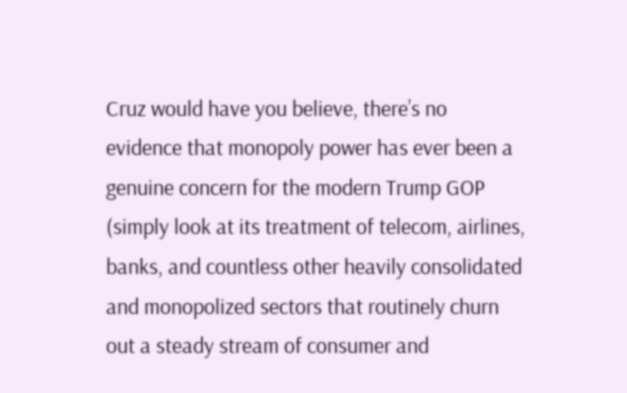Cruz would have you believe, there’s no evidence that monopoly power has ever been a genuine concern for the modern Trump GOP (simply look at its treatment of telecom, airlines, banks, and countless other heavily consolidated and monopolized sectors that routinely churn out a steady stream of consumer and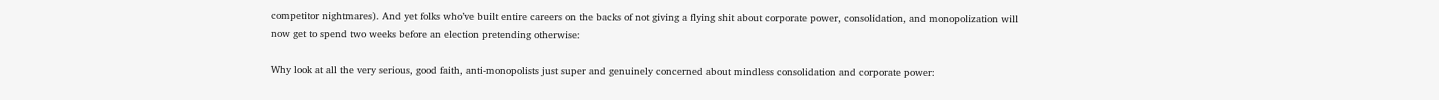competitor nightmares). And yet folks who’ve built entire careers on the backs of not giving a flying shit about corporate power, consolidation, and monopolization will now get to spend two weeks before an election pretending otherwise:

Why look at all the very serious, good faith, anti-monopolists just super and genuinely concerned about mindless consolidation and corporate power: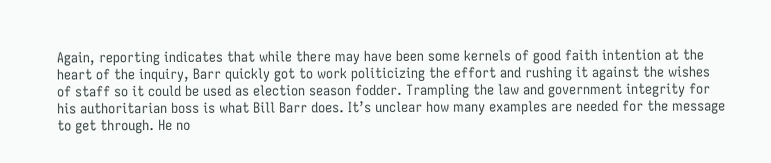Again, reporting indicates that while there may have been some kernels of good faith intention at the heart of the inquiry, Barr quickly got to work politicizing the effort and rushing it against the wishes of staff so it could be used as election season fodder. Trampling the law and government integrity for his authoritarian boss is what Bill Barr does. It’s unclear how many examples are needed for the message to get through. He no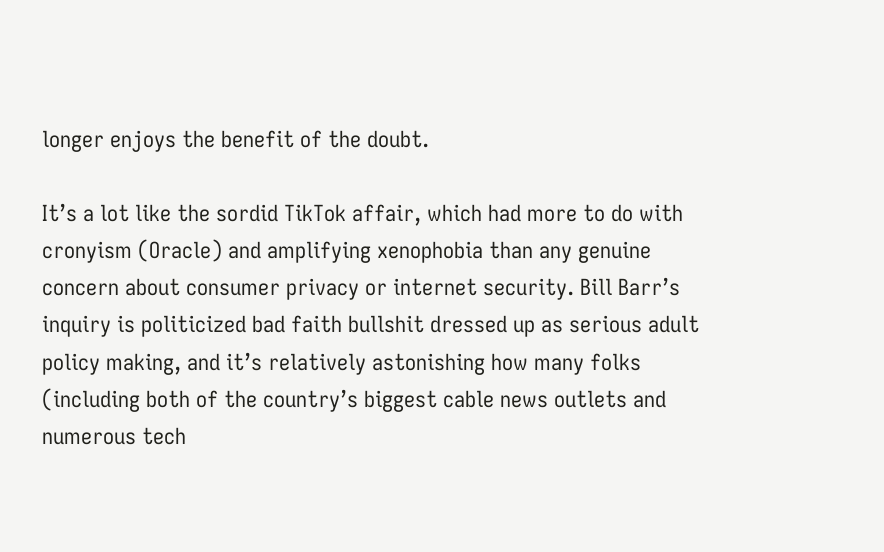longer enjoys the benefit of the doubt.

It’s a lot like the sordid TikTok affair, which had more to do with cronyism (Oracle) and amplifying xenophobia than any genuine concern about consumer privacy or internet security. Bill Barr’s inquiry is politicized bad faith bullshit dressed up as serious adult policy making, and it’s relatively astonishing how many folks (including both of the country’s biggest cable news outlets and numerous tech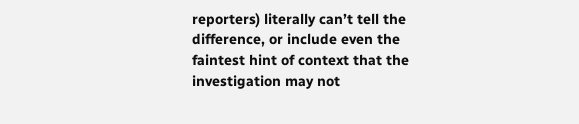reporters) literally can’t tell the difference, or include even the faintest hint of context that the investigation may not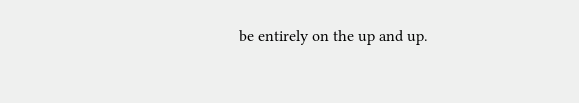be entirely on the up and up.